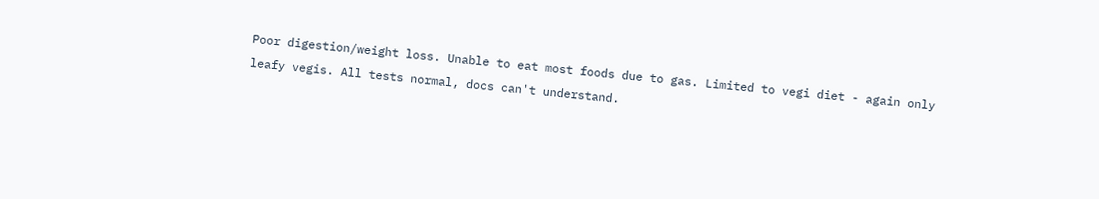Poor digestion/weight loss. Unable to eat most foods due to gas. Limited to vegi diet - again only leafy vegis. All tests normal, docs can't understand.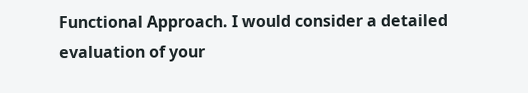Functional Approach. I would consider a detailed evaluation of your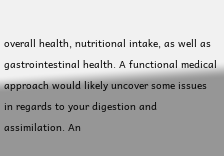overall health, nutritional intake, as well as gastrointestinal health. A functional medical approach would likely uncover some issues in regards to your digestion and assimilation. An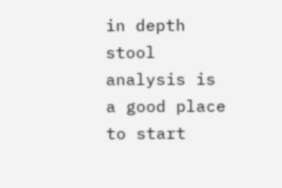in depth stool analysis is a good place to start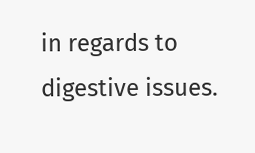in regards to digestive issues.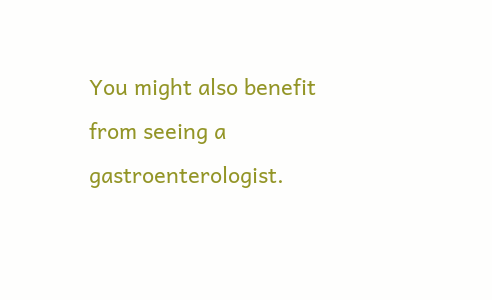You might also benefit from seeing a gastroenterologist.